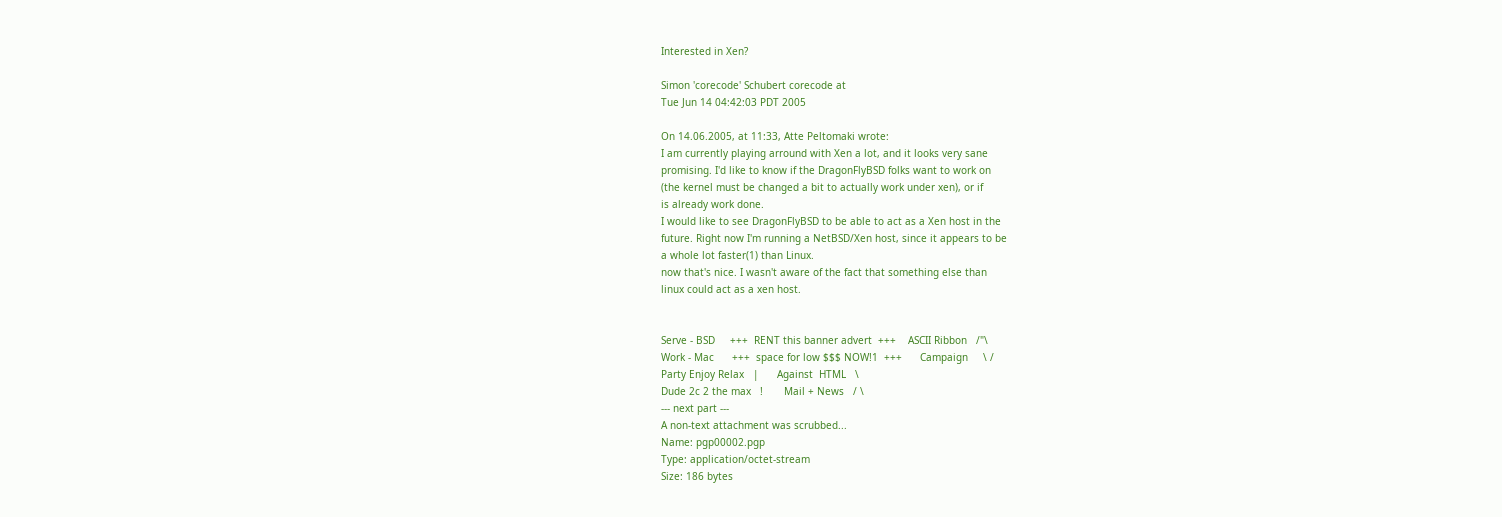Interested in Xen?

Simon 'corecode' Schubert corecode at
Tue Jun 14 04:42:03 PDT 2005

On 14.06.2005, at 11:33, Atte Peltomaki wrote:
I am currently playing arround with Xen a lot, and it looks very sane
promising. I'd like to know if the DragonFlyBSD folks want to work on
(the kernel must be changed a bit to actually work under xen), or if
is already work done.
I would like to see DragonFlyBSD to be able to act as a Xen host in the
future. Right now I'm running a NetBSD/Xen host, since it appears to be
a whole lot faster(1) than Linux.
now that's nice. I wasn't aware of the fact that something else than
linux could act as a xen host.


Serve - BSD     +++  RENT this banner advert  +++    ASCII Ribbon   /"\
Work - Mac      +++  space for low $$$ NOW!1  +++      Campaign     \ /
Party Enjoy Relax   |      Against  HTML   \
Dude 2c 2 the max   !       Mail + News   / \
--- next part ---
A non-text attachment was scrubbed...
Name: pgp00002.pgp
Type: application/octet-stream
Size: 186 bytes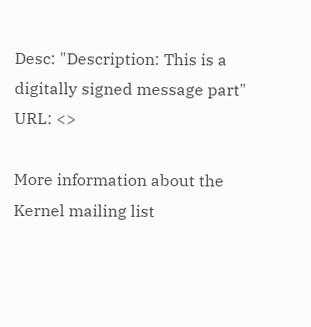Desc: "Description: This is a digitally signed message part"
URL: <>

More information about the Kernel mailing list